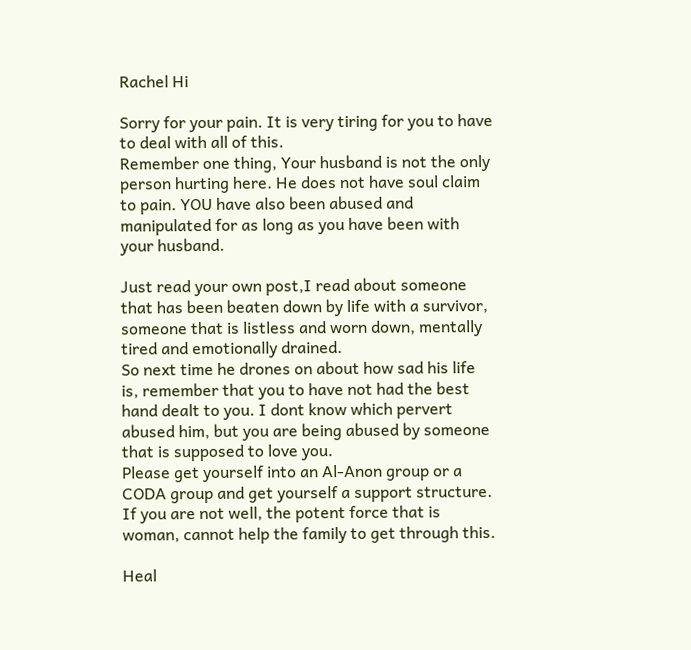Rachel Hi

Sorry for your pain. It is very tiring for you to have to deal with all of this.
Remember one thing, Your husband is not the only person hurting here. He does not have soul claim to pain. YOU have also been abused and manipulated for as long as you have been with your husband.

Just read your own post,I read about someone that has been beaten down by life with a survivor, someone that is listless and worn down, mentally tired and emotionally drained.
So next time he drones on about how sad his life is, remember that you to have not had the best hand dealt to you. I dont know which pervert abused him, but you are being abused by someone that is supposed to love you.
Please get yourself into an Al-Anon group or a CODA group and get yourself a support structure.
If you are not well, the potent force that is woman, cannot help the family to get through this.

Heal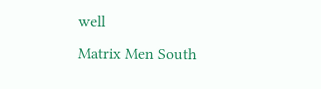well
Matrix Men South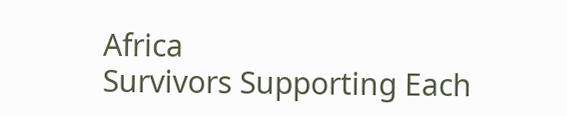Africa
Survivors Supporting Each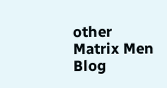other
Matrix Men Blog